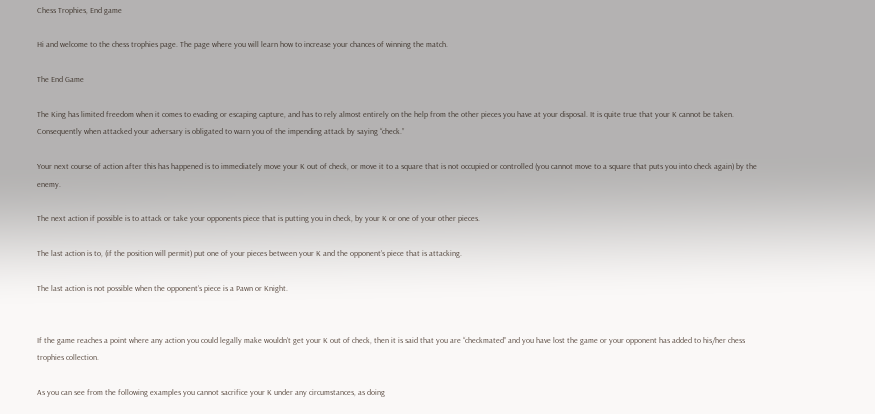Chess Trophies, End game

Hi and welcome to the chess trophies page. The page where you will learn how to increase your chances of winning the match.

The End Game

The King has limited freedom when it comes to evading or escaping capture, and has to rely almost entirely on the help from the other pieces you have at your disposal. It is quite true that your K cannot be taken. Consequently when attacked your adversary is obligated to warn you of the impending attack by saying “check.”

Your next course of action after this has happened is to immediately move your K out of check, or move it to a square that is not occupied or controlled (you cannot move to a square that puts you into check again) by the enemy.

The next action if possible is to attack or take your opponents piece that is putting you in check, by your K or one of your other pieces.

The last action is to, (if the position will permit) put one of your pieces between your K and the opponent’s piece that is attacking.

The last action is not possible when the opponent’s piece is a Pawn or Knight.


If the game reaches a point where any action you could legally make wouldn’t get your K out of check, then it is said that you are “checkmated” and you have lost the game or your opponent has added to his/her chess trophies collection.

As you can see from the following examples you cannot sacrifice your K under any circumstances, as doing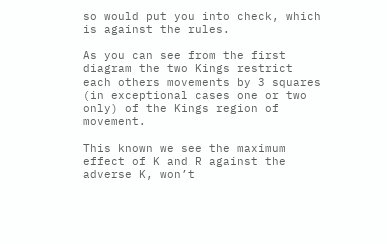so would put you into check, which is against the rules.

As you can see from the first diagram the two Kings restrict each others movements by 3 squares (in exceptional cases one or two only) of the Kings region of movement.

This known we see the maximum effect of K and R against the adverse K, won’t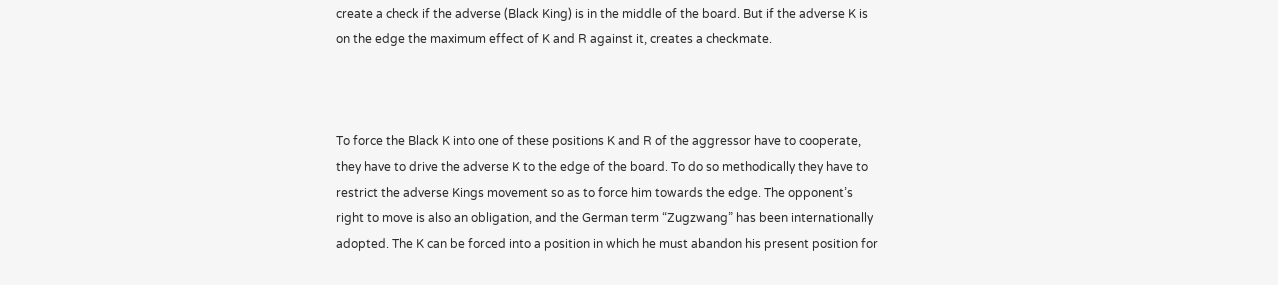create a check if the adverse (Black King) is in the middle of the board. But if the adverse K is on the edge the maximum effect of K and R against it, creates a checkmate.



To force the Black K into one of these positions K and R of the aggressor have to cooperate, they have to drive the adverse K to the edge of the board. To do so methodically they have to restrict the adverse Kings movement so as to force him towards the edge. The opponent’s right to move is also an obligation, and the German term “Zugzwang” has been internationally adopted. The K can be forced into a position in which he must abandon his present position for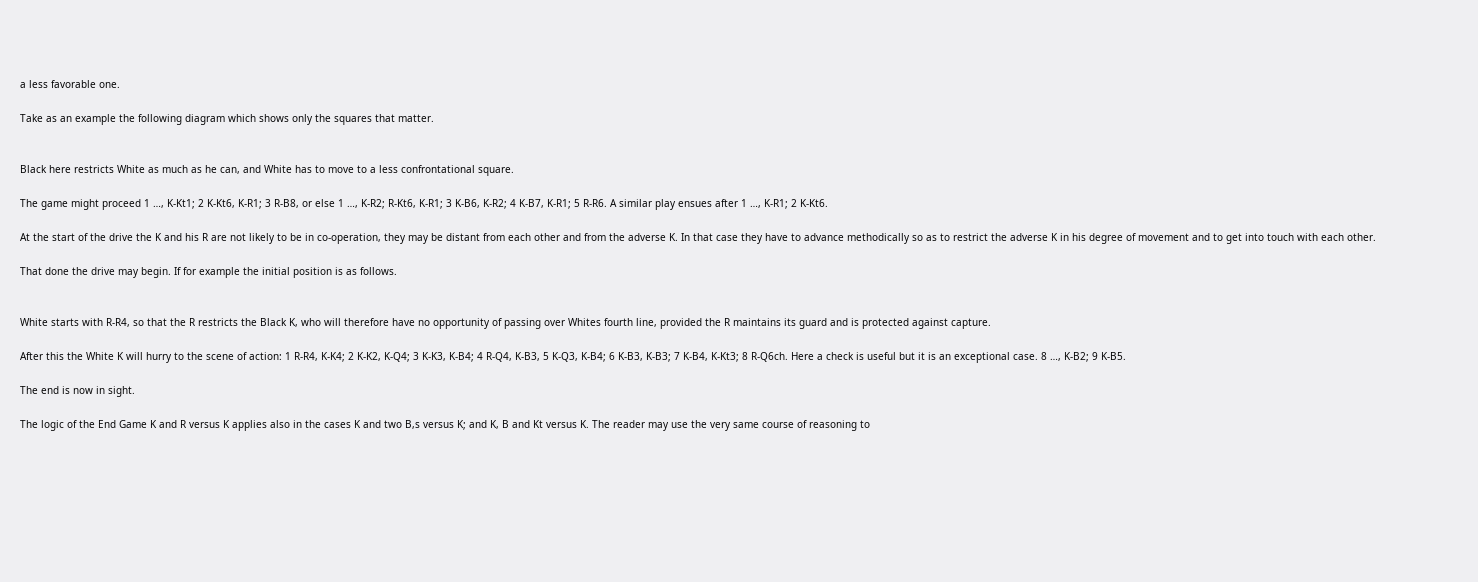a less favorable one.

Take as an example the following diagram which shows only the squares that matter.


Black here restricts White as much as he can, and White has to move to a less confrontational square.

The game might proceed 1 …, K-Kt1; 2 K-Kt6, K-R1; 3 R-B8, or else 1 …, K-R2; R-Kt6, K-R1; 3 K-B6, K-R2; 4 K-B7, K-R1; 5 R-R6. A similar play ensues after 1 …, K-R1; 2 K-Kt6.

At the start of the drive the K and his R are not likely to be in co-operation, they may be distant from each other and from the adverse K. In that case they have to advance methodically so as to restrict the adverse K in his degree of movement and to get into touch with each other.

That done the drive may begin. If for example the initial position is as follows.


White starts with R-R4, so that the R restricts the Black K, who will therefore have no opportunity of passing over Whites fourth line, provided the R maintains its guard and is protected against capture.

After this the White K will hurry to the scene of action: 1 R-R4, K-K4; 2 K-K2, K-Q4; 3 K-K3, K-B4; 4 R-Q4, K-B3, 5 K-Q3, K-B4; 6 K-B3, K-B3; 7 K-B4, K-Kt3; 8 R-Q6ch. Here a check is useful but it is an exceptional case. 8 …, K-B2; 9 K-B5.

The end is now in sight.

The logic of the End Game K and R versus K applies also in the cases K and two B,s versus K; and K, B and Kt versus K. The reader may use the very same course of reasoning to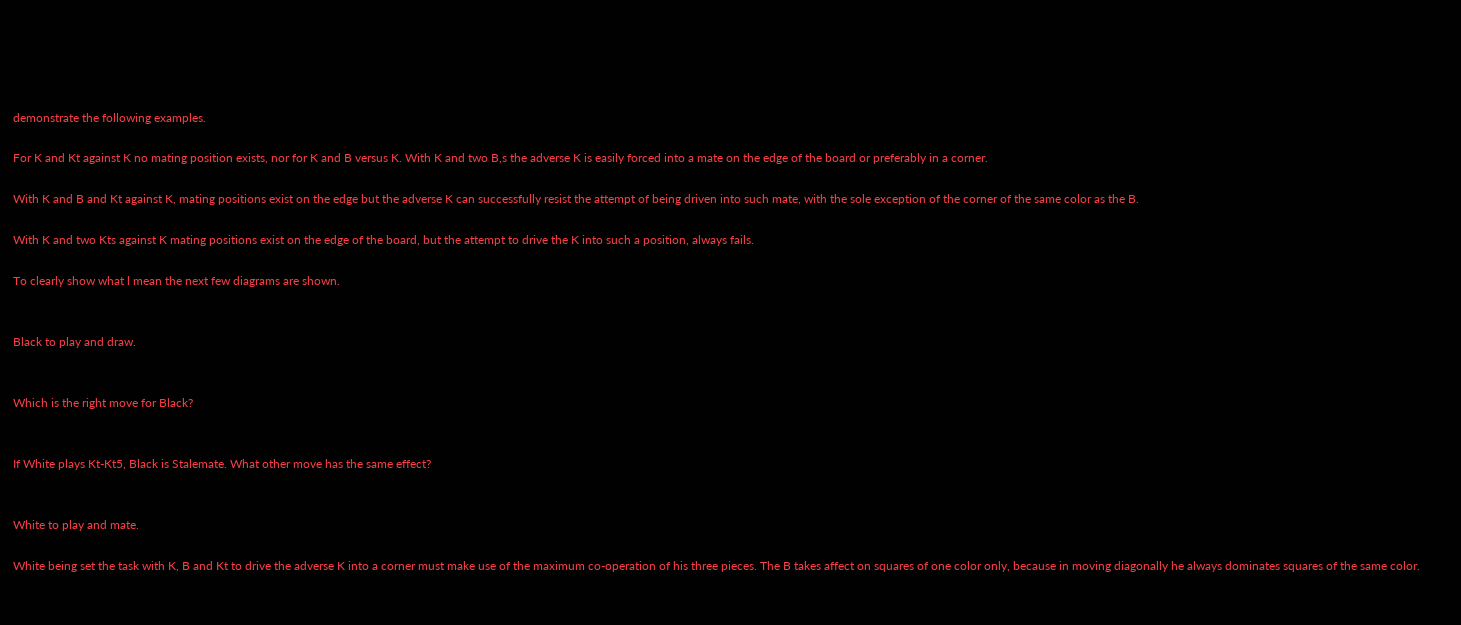demonstrate the following examples.

For K and Kt against K no mating position exists, nor for K and B versus K. With K and two B,s the adverse K is easily forced into a mate on the edge of the board or preferably in a corner.

With K and B and Kt against K, mating positions exist on the edge but the adverse K can successfully resist the attempt of being driven into such mate, with the sole exception of the corner of the same color as the B.

With K and two Kts against K mating positions exist on the edge of the board, but the attempt to drive the K into such a position, always fails.

To clearly show what l mean the next few diagrams are shown.


Black to play and draw.


Which is the right move for Black?


If White plays Kt-Kt5, Black is Stalemate. What other move has the same effect?


White to play and mate.

White being set the task with K, B and Kt to drive the adverse K into a corner must make use of the maximum co-operation of his three pieces. The B takes affect on squares of one color only, because in moving diagonally he always dominates squares of the same color.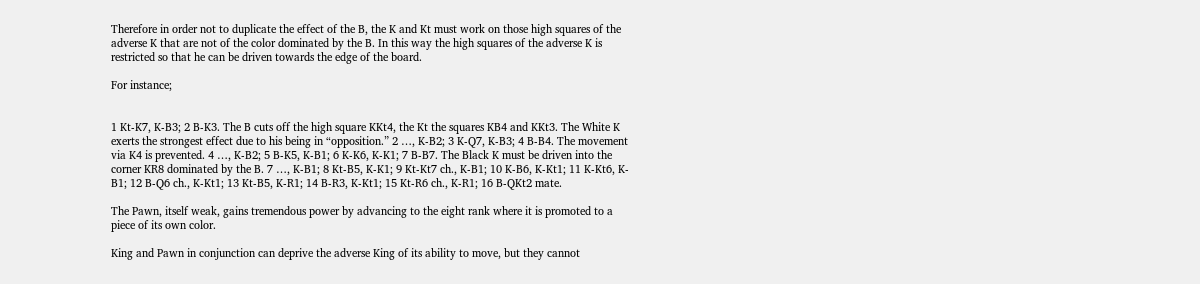Therefore in order not to duplicate the effect of the B, the K and Kt must work on those high squares of the adverse K that are not of the color dominated by the B. In this way the high squares of the adverse K is restricted so that he can be driven towards the edge of the board.

For instance;


1 Kt-K7, K-B3; 2 B-K3. The B cuts off the high square KKt4, the Kt the squares KB4 and KKt3. The White K exerts the strongest effect due to his being in “opposition.” 2 …, K-B2; 3 K-Q7, K-B3; 4 B-B4. The movement via K4 is prevented. 4 …, K-B2; 5 B-K5, K-B1; 6 K-K6, K-K1; 7 B-B7. The Black K must be driven into the corner KR8 dominated by the B. 7 …, K-B1; 8 Kt-B5, K-K1; 9 Kt-Kt7 ch., K-B1; 10 K-B6, K-Kt1; 11 K-Kt6, K-B1; 12 B-Q6 ch., K-Kt1; 13 Kt-B5, K-R1; 14 B-R3, K-Kt1; 15 Kt-R6 ch., K-R1; 16 B-QKt2 mate.

The Pawn, itself weak, gains tremendous power by advancing to the eight rank where it is promoted to a piece of its own color.

King and Pawn in conjunction can deprive the adverse King of its ability to move, but they cannot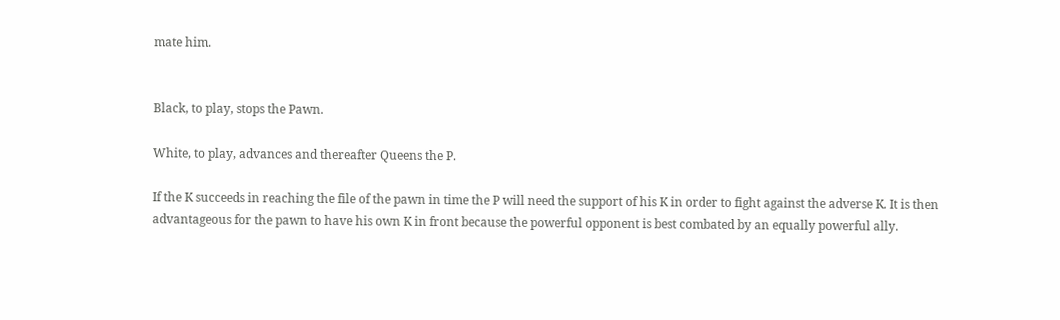mate him.


Black, to play, stops the Pawn.

White, to play, advances and thereafter Queens the P.

If the K succeeds in reaching the file of the pawn in time the P will need the support of his K in order to fight against the adverse K. It is then advantageous for the pawn to have his own K in front because the powerful opponent is best combated by an equally powerful ally.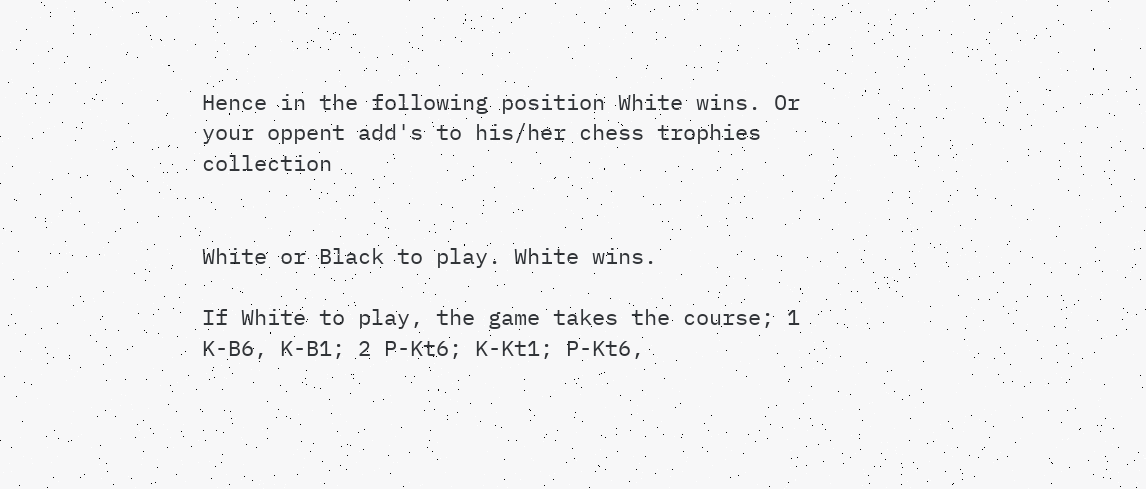Hence in the following position White wins. Or your oppent add's to his/her chess trophies collection


White or Black to play. White wins.

If White to play, the game takes the course; 1 K-B6, K-B1; 2 P-Kt6; K-Kt1; P-Kt6,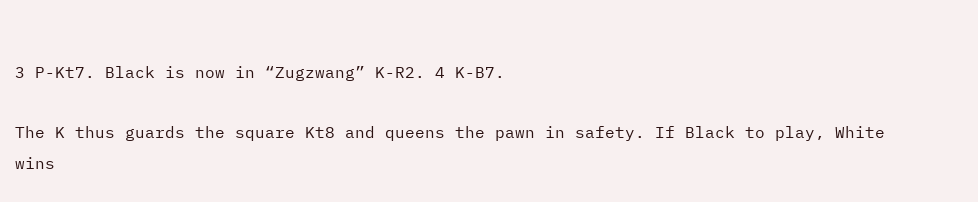3 P-Kt7. Black is now in “Zugzwang” K-R2. 4 K-B7.

The K thus guards the square Kt8 and queens the pawn in safety. If Black to play, White wins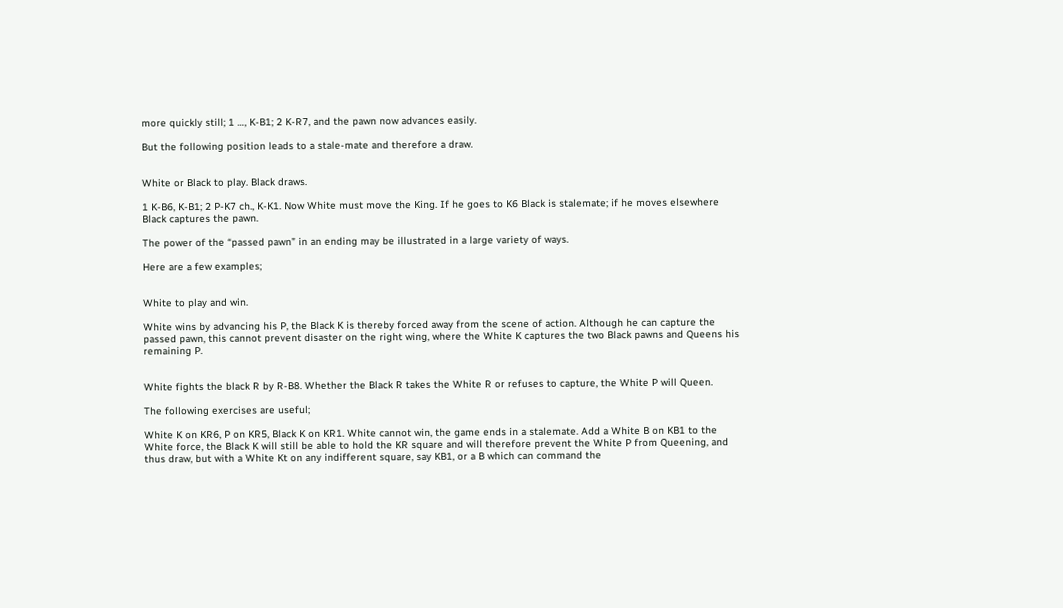more quickly still; 1 …, K-B1; 2 K-R7, and the pawn now advances easily.

But the following position leads to a stale-mate and therefore a draw.


White or Black to play. Black draws.

1 K-B6, K-B1; 2 P-K7 ch., K-K1. Now White must move the King. If he goes to K6 Black is stalemate; if he moves elsewhere Black captures the pawn.

The power of the “passed pawn” in an ending may be illustrated in a large variety of ways.

Here are a few examples;


White to play and win.

White wins by advancing his P, the Black K is thereby forced away from the scene of action. Although he can capture the passed pawn, this cannot prevent disaster on the right wing, where the White K captures the two Black pawns and Queens his remaining P.


White fights the black R by R-B8. Whether the Black R takes the White R or refuses to capture, the White P will Queen.

The following exercises are useful;

White K on KR6, P on KR5, Black K on KR1. White cannot win, the game ends in a stalemate. Add a White B on KB1 to the White force, the Black K will still be able to hold the KR square and will therefore prevent the White P from Queening, and thus draw, but with a White Kt on any indifferent square, say KB1, or a B which can command the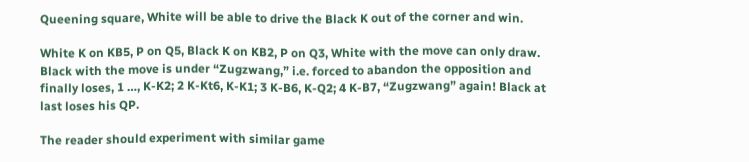Queening square, White will be able to drive the Black K out of the corner and win.

White K on KB5, P on Q5, Black K on KB2, P on Q3, White with the move can only draw. Black with the move is under “Zugzwang,” i.e. forced to abandon the opposition and finally loses, 1 …, K-K2; 2 K-Kt6, K-K1; 3 K-B6, K-Q2; 4 K-B7, “Zugzwang” again! Black at last loses his QP.

The reader should experiment with similar game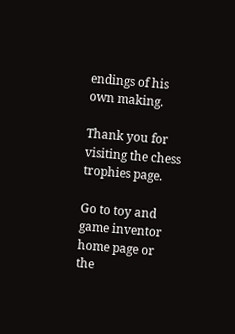endings of his own making.

Thank you for visiting the chess trophies page.

Go to toy and game inventor home page or the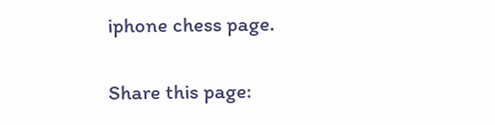iphone chess page.

Share this page: